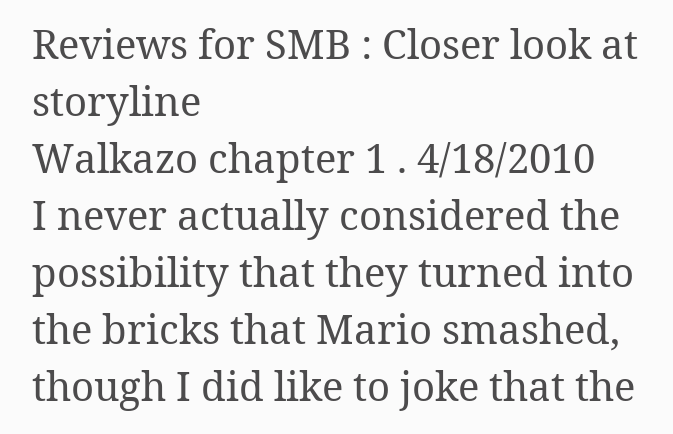Reviews for SMB : Closer look at storyline
Walkazo chapter 1 . 4/18/2010
I never actually considered the possibility that they turned into the bricks that Mario smashed, though I did like to joke that the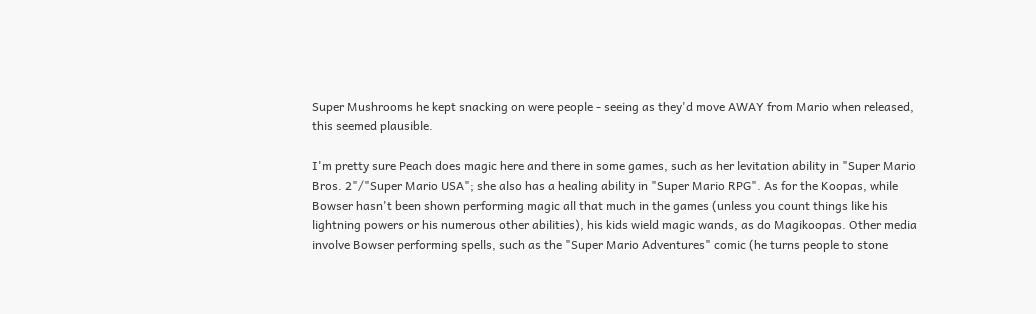Super Mushrooms he kept snacking on were people - seeing as they'd move AWAY from Mario when released, this seemed plausible.

I'm pretty sure Peach does magic here and there in some games, such as her levitation ability in "Super Mario Bros. 2"/"Super Mario USA"; she also has a healing ability in "Super Mario RPG". As for the Koopas, while Bowser hasn't been shown performing magic all that much in the games (unless you count things like his lightning powers or his numerous other abilities), his kids wield magic wands, as do Magikoopas. Other media involve Bowser performing spells, such as the "Super Mario Adventures" comic (he turns people to stone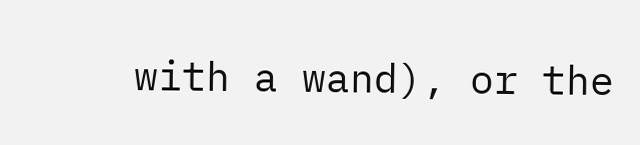with a wand), or the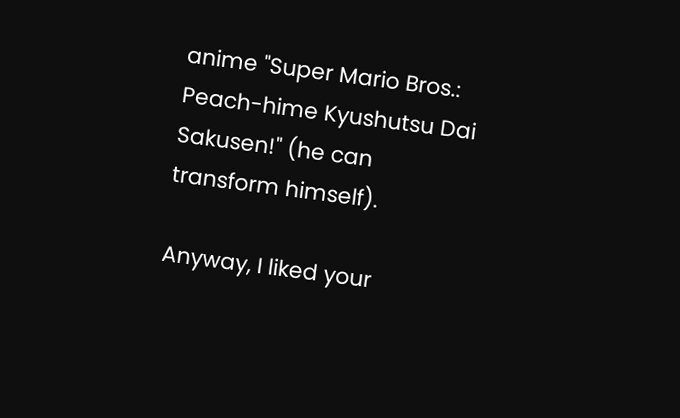anime "Super Mario Bros.: Peach-hime Kyushutsu Dai Sakusen!" (he can transform himself).

Anyway, I liked your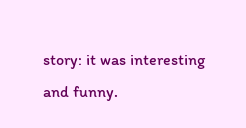story: it was interesting and funny.